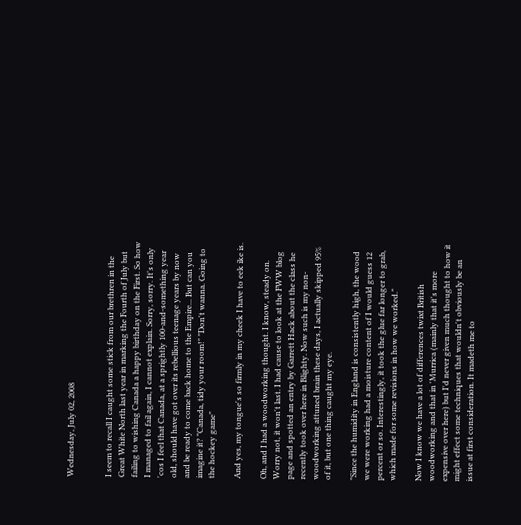Wednesday, July 02, 2008


I seem to recall I caught some stick from our brethren in the Great White North last year in marking the Fourth of July but failing to wishing Canada a happy birthday on the First. So how I managed to fail again, I cannot explain. Sorry, sorry. It's only 'cos I feel that Canada, at a sprightly 100-and-something year old, should have got over its rebellious teenage years by now and be ready to come back home to the Empire... But can you imagine it? "Canada, tidy your room!" "Don't wanna. Going to the hockey game"

And yes, my tongue's so firmly in my cheek I have to eek ike is.

Oh, and I had a woodworking thought. I know, steady on. Worry not, it won't last. I had cause to look at the FWW blog page and spotted an entry by Garrett Hack about the class he recently took over here in Blighty. Now such is my non-woodworking attuned brain these days, I actually skipped 95% of it, but one thing caught my eye.

"Since the humidity in England is consistently high, the wood we were working had a moisture content of I would guess 12 percent or so. Interestingly, it took the glue far longer to grab, which made for some revisions in how we worked."

Now I know we have a lot of differences twixt British woodworking and that in 'Murrica (mainly that it's more expensive over here) but I'd never given much thought to how it might effect some techniques that wouldn't obviously be an issue at first consideration. It madeth me to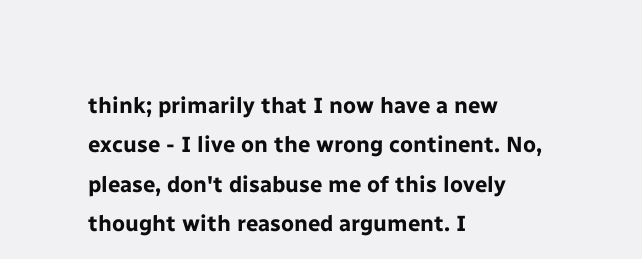think; primarily that I now have a new excuse - I live on the wrong continent. No, please, don't disabuse me of this lovely thought with reasoned argument. I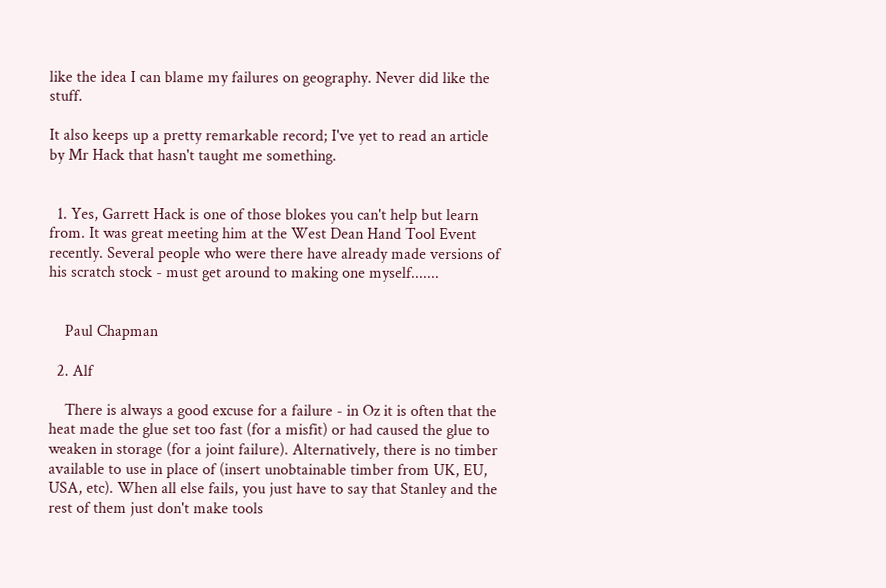like the idea I can blame my failures on geography. Never did like the stuff.

It also keeps up a pretty remarkable record; I've yet to read an article by Mr Hack that hasn't taught me something.


  1. Yes, Garrett Hack is one of those blokes you can't help but learn from. It was great meeting him at the West Dean Hand Tool Event recently. Several people who were there have already made versions of his scratch stock - must get around to making one myself.......


    Paul Chapman

  2. Alf

    There is always a good excuse for a failure - in Oz it is often that the heat made the glue set too fast (for a misfit) or had caused the glue to weaken in storage (for a joint failure). Alternatively, there is no timber available to use in place of (insert unobtainable timber from UK, EU, USA, etc). When all else fails, you just have to say that Stanley and the rest of them just don't make tools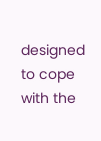designed to cope with the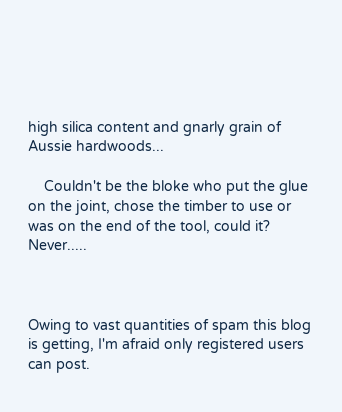high silica content and gnarly grain of Aussie hardwoods...

    Couldn't be the bloke who put the glue on the joint, chose the timber to use or was on the end of the tool, could it? Never.....



Owing to vast quantities of spam this blog is getting, I'm afraid only registered users can post.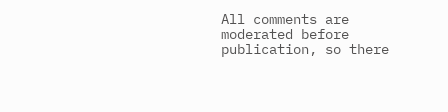All comments are moderated before publication, so there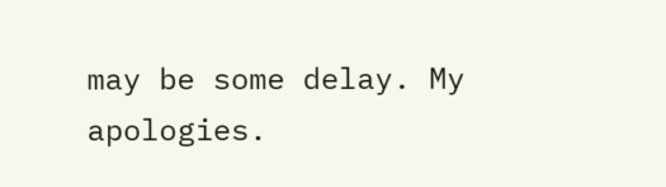may be some delay. My apologies.